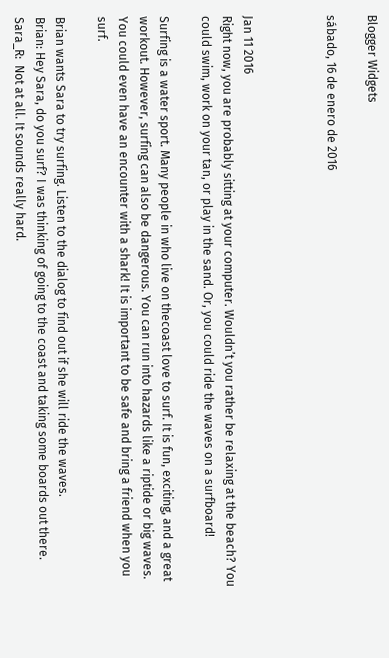Blogger Widgets

sábado, 16 de enero de 2016



Jan 11 2016
Right now, you are probably sitting at your computer. Wouldn’t you rather be relaxing at the beach? You could swim, work on your tan, or play in the sand. Or, you could ride the waves on a surfboard!

Surfing is a water sport. Many people in who live on thecoast love to surf. It is fun, exciting, and a great workout. However, surfing can also be dangerous. You can run into hazards like a riptide or big waves. You could even have an encounter with a shark! It is important to be safe and bring a friend when you surf.

Brian wants Sara to try surfing. Listen to the dialog to find out if she will ride the waves.
Brian: Hey Sara, do you surf? I was thinking of going to the coast and taking some boards out there.
Sara_R:  Not at all. It sounds really hard.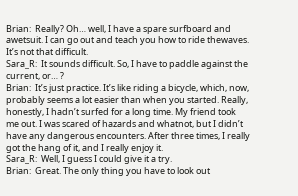Brian:  Really? Oh… well, I have a spare surfboard and awetsuit. I can go out and teach you how to ride thewaves. It’s not that difficult.
Sara_R:  It sounds difficult. So, I have to paddle against the current, or… ?
Brian:  It’s just practice. It’s like riding a bicycle, which, now, probably seems a lot easier than when you started. Really, honestly, I hadn’t surfed for a long time. My friend took me out. I was scared of hazards and whatnot, but I didn’t have any dangerous encounters. After three times, I really got the hang of it, and I really enjoy it.
Sara_R:  Well, I guess I could give it a try.
Brian:  Great. The only thing you have to look out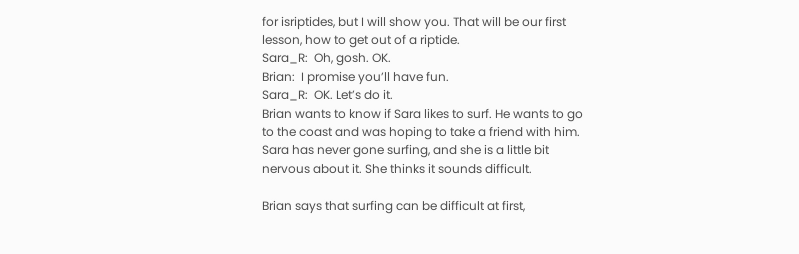for isriptides, but I will show you. That will be our first lesson, how to get out of a riptide.
Sara_R:  Oh, gosh. OK.
Brian:  I promise you’ll have fun.
Sara_R:  OK. Let’s do it.
Brian wants to know if Sara likes to surf. He wants to go to the coast and was hoping to take a friend with him. Sara has never gone surfing, and she is a little bit nervous about it. She thinks it sounds difficult.

Brian says that surfing can be difficult at first,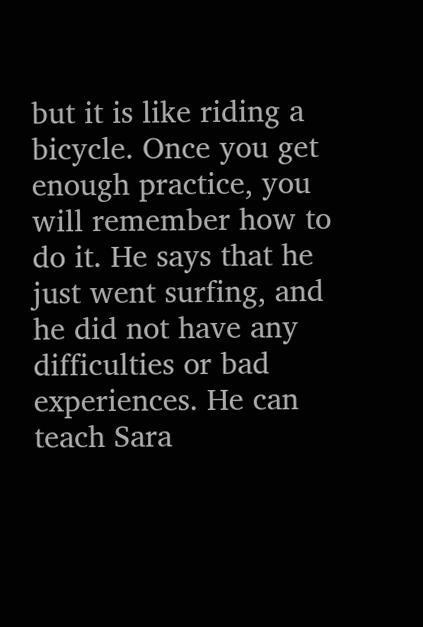but it is like riding a bicycle. Once you get enough practice, you will remember how to do it. He says that he just went surfing, and he did not have any difficulties or bad experiences. He can teach Sara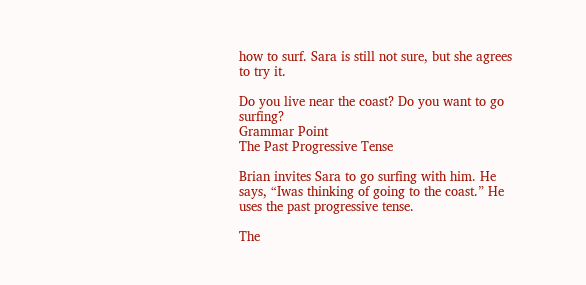how to surf. Sara is still not sure, but she agrees to try it.

Do you live near the coast? Do you want to go surfing?
Grammar Point
The Past Progressive Tense

Brian invites Sara to go surfing with him. He says, “Iwas thinking of going to the coast.” He uses the past progressive tense.

The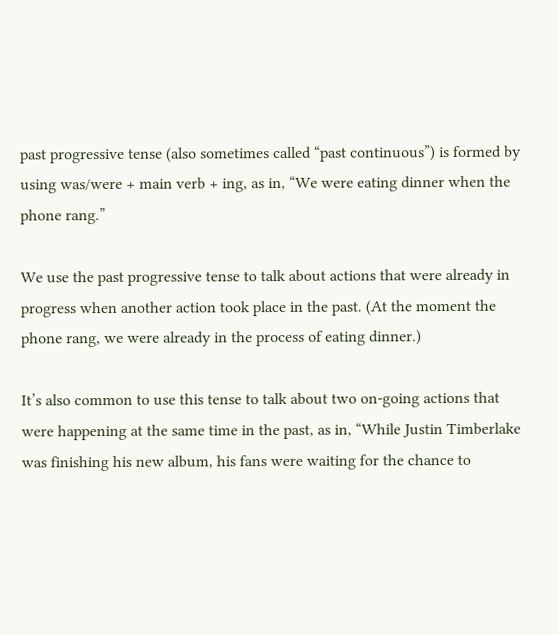past progressive tense (also sometimes called “past continuous”) is formed by using was/were + main verb + ing, as in, “We were eating dinner when the phone rang.”

We use the past progressive tense to talk about actions that were already in progress when another action took place in the past. (At the moment the phone rang, we were already in the process of eating dinner.)

It’s also common to use this tense to talk about two on-going actions that were happening at the same time in the past, as in, “While Justin Timberlake was finishing his new album, his fans were waiting for the chance to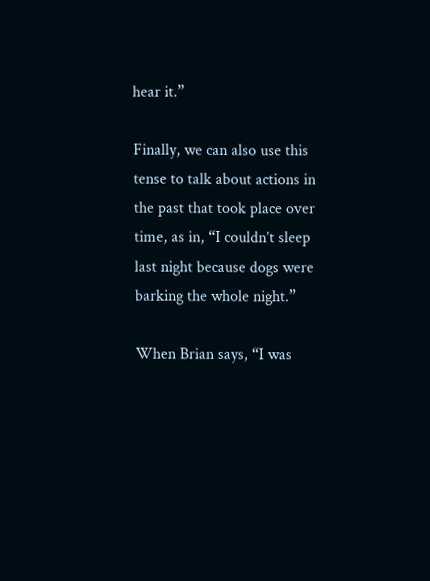hear it.”

Finally, we can also use this tense to talk about actions in the past that took place over time, as in, “I couldn’t sleep last night because dogs were barking the whole night.”

When Brian says, “I was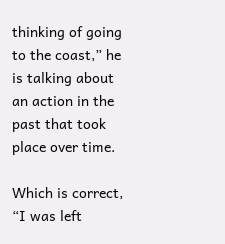thinking of going to the coast,” he is talking about an action in the past that took place over time.

Which is correct, “I was left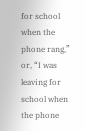for school when the phone rang,” or, “I was leaving for school when the phone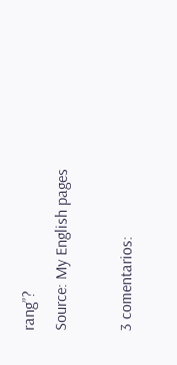rang”?
Source: My English pages

3 comentarios: